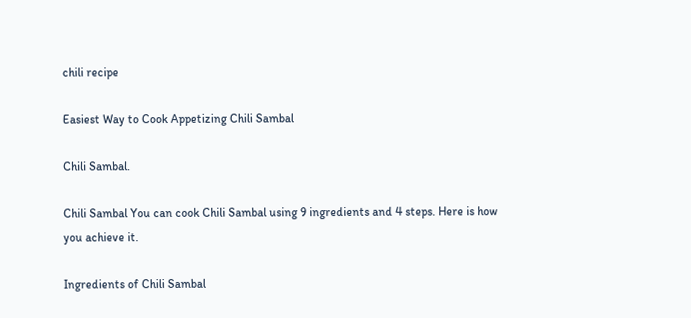chili recipe

Easiest Way to Cook Appetizing Chili Sambal

Chili Sambal.

Chili Sambal You can cook Chili Sambal using 9 ingredients and 4 steps. Here is how you achieve it.

Ingredients of Chili Sambal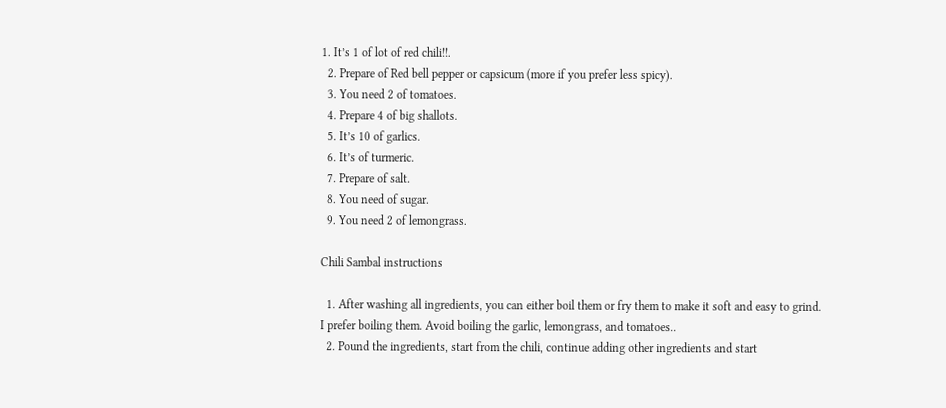1. It’s 1 of lot of red chili!!.
  2. Prepare of Red bell pepper or capsicum (more if you prefer less spicy).
  3. You need 2 of tomatoes.
  4. Prepare 4 of big shallots.
  5. It’s 10 of garlics.
  6. It’s of turmeric.
  7. Prepare of salt.
  8. You need of sugar.
  9. You need 2 of lemongrass.

Chili Sambal instructions

  1. After washing all ingredients, you can either boil them or fry them to make it soft and easy to grind. I prefer boiling them. Avoid boiling the garlic, lemongrass, and tomatoes..
  2. Pound the ingredients, start from the chili, continue adding other ingredients and start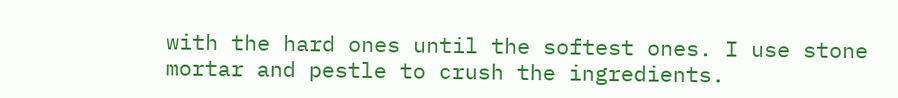with the hard ones until the softest ones. I use stone mortar and pestle to crush the ingredients.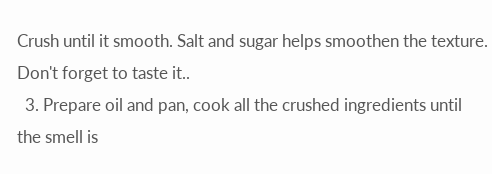Crush until it smooth. Salt and sugar helps smoothen the texture. Don't forget to taste it..
  3. Prepare oil and pan, cook all the crushed ingredients until the smell is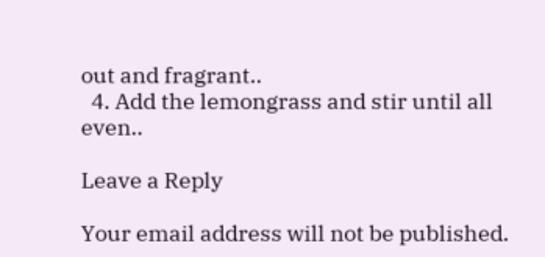out and fragrant..
  4. Add the lemongrass and stir until all even..

Leave a Reply

Your email address will not be published.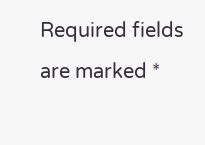Required fields are marked *